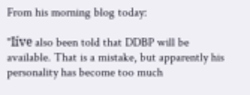From his morning blog today:

"Iíve also been told that DDBP will be available. That is a mistake, but apparently his personality has become too much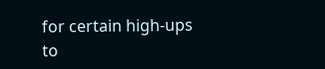for certain high-ups to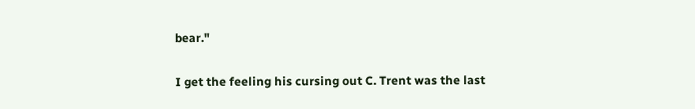bear."

I get the feeling his cursing out C. Trent was the last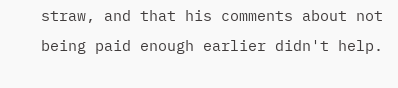straw, and that his comments about not being paid enough earlier didn't help.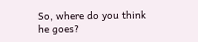So, where do you think he goes?